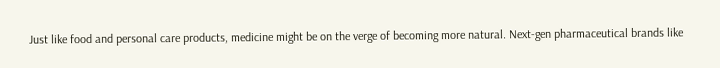Just like food and personal care products, medicine might be on the verge of becoming more natural. Next-gen pharmaceutical brands like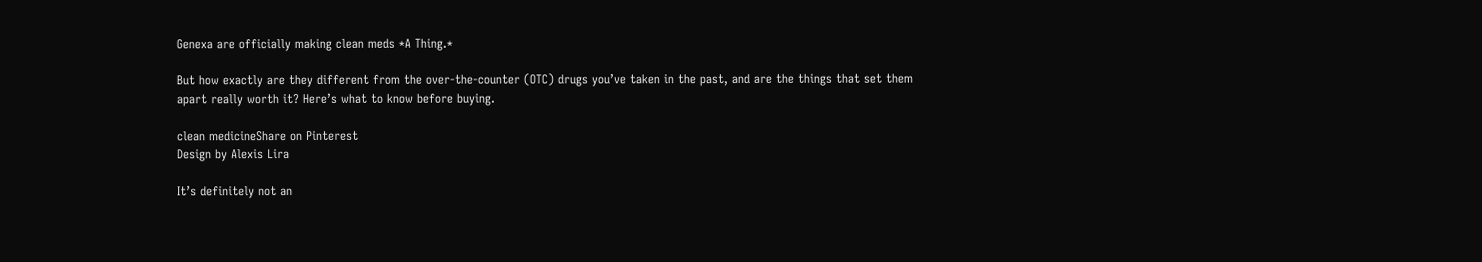Genexa are officially making clean meds *A Thing.*

But how exactly are they different from the over-the-counter (OTC) drugs you’ve taken in the past, and are the things that set them apart really worth it? Here’s what to know before buying.

clean medicineShare on Pinterest
Design by Alexis Lira

It’s definitely not an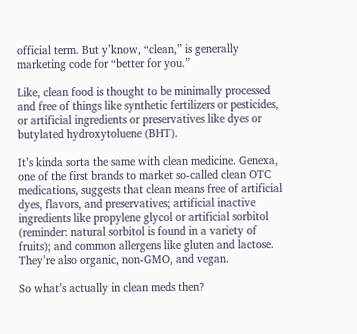official term. But y’know, “clean,” is generally marketing code for “better for you.”

Like, clean food is thought to be minimally processed and free of things like synthetic fertilizers or pesticides, or artificial ingredients or preservatives like dyes or butylated hydroxytoluene (BHT).

It’s kinda sorta the same with clean medicine. Genexa, one of the first brands to market so-called clean OTC medications, suggests that clean means free of artificial dyes, flavors, and preservatives; artificial inactive ingredients like propylene glycol or artificial sorbitol (reminder: natural sorbitol is found in a variety of fruits); and common allergens like gluten and lactose. They’re also organic, non-GMO, and vegan.

So what’s actually in clean meds then?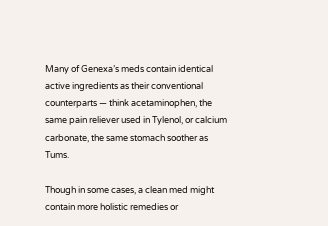Many of Genexa’s meds contain identical active ingredients as their conventional counterparts — think acetaminophen, the same pain reliever used in Tylenol, or calcium carbonate, the same stomach soother as Tums.

Though in some cases, a clean med might contain more holistic remedies or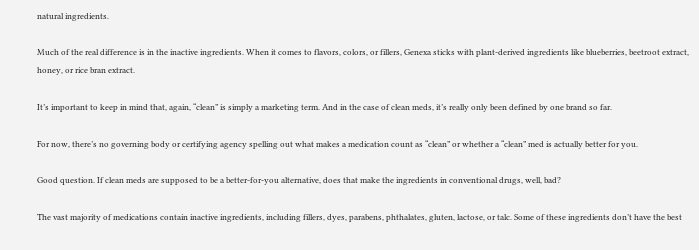natural ingredients.

Much of the real difference is in the inactive ingredients. When it comes to flavors, colors, or fillers, Genexa sticks with plant-derived ingredients like blueberries, beetroot extract, honey, or rice bran extract.

It’s important to keep in mind that, again, “clean” is simply a marketing term. And in the case of clean meds, it’s really only been defined by one brand so far.

For now, there’s no governing body or certifying agency spelling out what makes a medication count as “clean” or whether a “clean” med is actually better for you.

Good question. If clean meds are supposed to be a better-for-you alternative, does that make the ingredients in conventional drugs, well, bad?

The vast majority of medications contain inactive ingredients, including fillers, dyes, parabens, phthalates, gluten, lactose, or talc. Some of these ingredients don’t have the best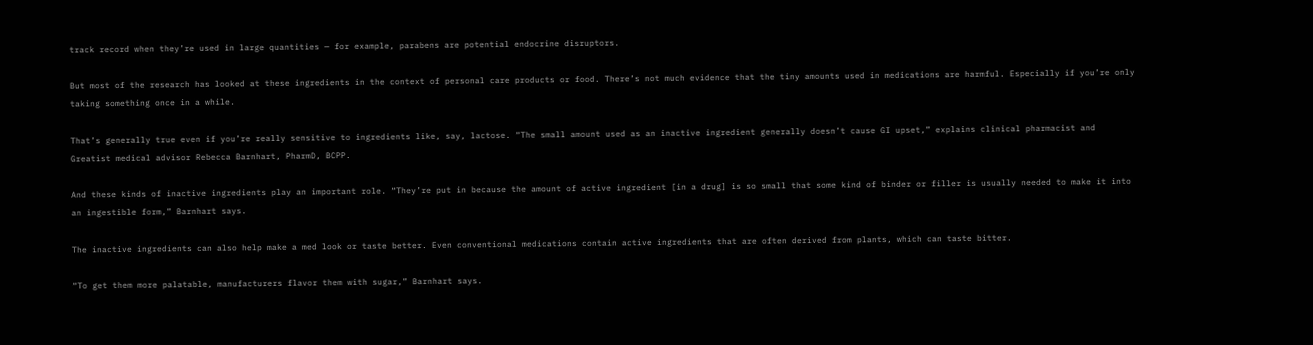track record when they’re used in large quantities — for example, parabens are potential endocrine disruptors.

But most of the research has looked at these ingredients in the context of personal care products or food. There’s not much evidence that the tiny amounts used in medications are harmful. Especially if you’re only taking something once in a while.

That’s generally true even if you’re really sensitive to ingredients like, say, lactose. “The small amount used as an inactive ingredient generally doesn’t cause GI upset,” explains clinical pharmacist and Greatist medical advisor Rebecca Barnhart, PharmD, BCPP.

And these kinds of inactive ingredients play an important role. “They’re put in because the amount of active ingredient [in a drug] is so small that some kind of binder or filler is usually needed to make it into an ingestible form,” Barnhart says.

The inactive ingredients can also help make a med look or taste better. Even conventional medications contain active ingredients that are often derived from plants, which can taste bitter.

“To get them more palatable, manufacturers flavor them with sugar,” Barnhart says.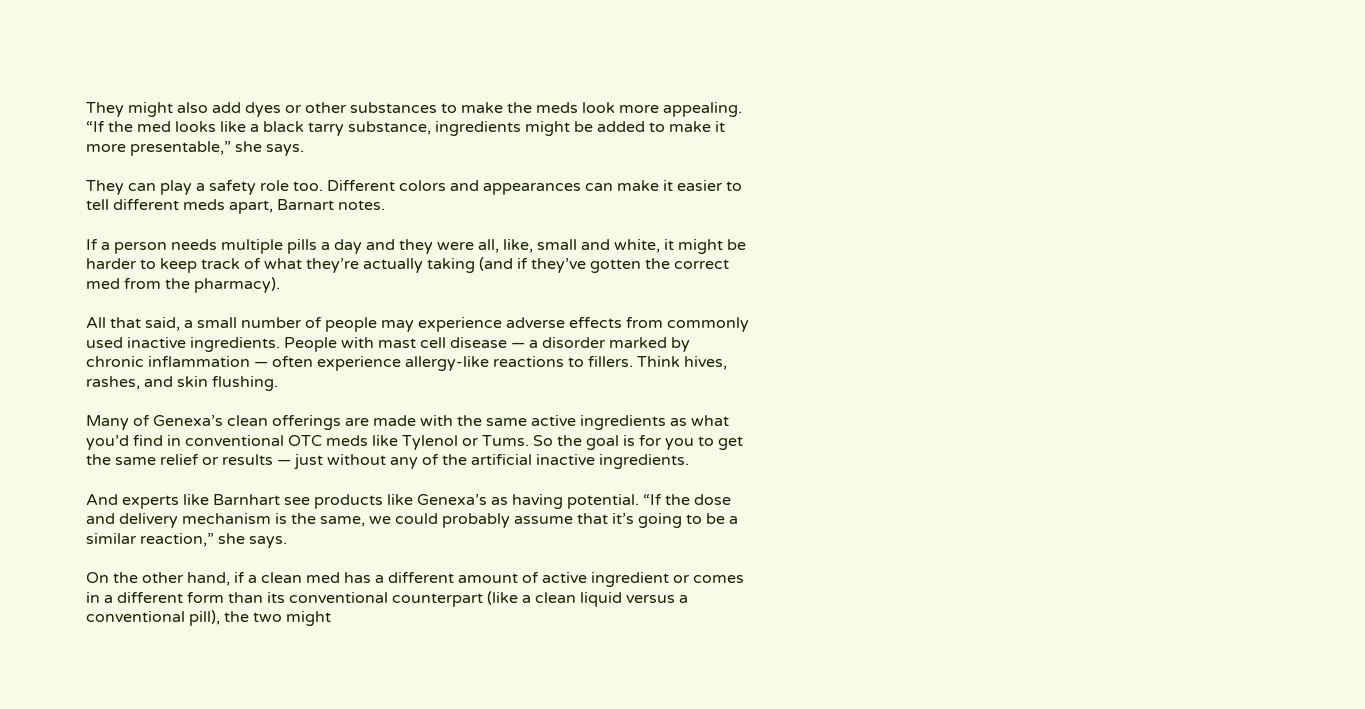They might also add dyes or other substances to make the meds look more appealing. “If the med looks like a black tarry substance, ingredients might be added to make it more presentable,” she says.

They can play a safety role too. Different colors and appearances can make it easier to tell different meds apart, Barnart notes.

If a person needs multiple pills a day and they were all, like, small and white, it might be harder to keep track of what they’re actually taking (and if they’ve gotten the correct med from the pharmacy).

All that said, a small number of people may experience adverse effects from commonly used inactive ingredients. People with mast cell disease — a disorder marked by chronic inflammation — often experience allergy-like reactions to fillers. Think hives, rashes, and skin flushing.

Many of Genexa’s clean offerings are made with the same active ingredients as what you’d find in conventional OTC meds like Tylenol or Tums. So the goal is for you to get the same relief or results — just without any of the artificial inactive ingredients.

And experts like Barnhart see products like Genexa’s as having potential. “If the dose and delivery mechanism is the same, we could probably assume that it’s going to be a similar reaction,” she says.

On the other hand, if a clean med has a different amount of active ingredient or comes in a different form than its conventional counterpart (like a clean liquid versus a conventional pill), the two might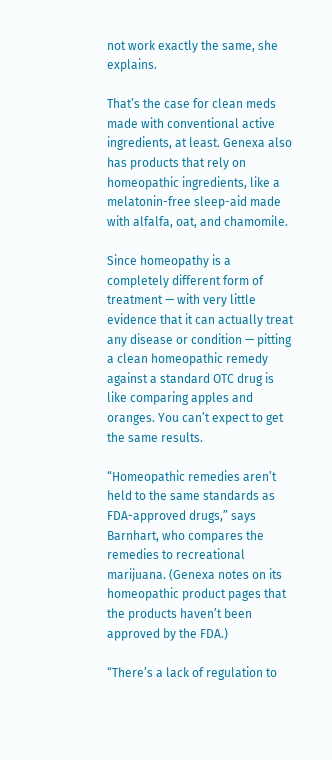not work exactly the same, she explains.

That’s the case for clean meds made with conventional active ingredients, at least. Genexa also has products that rely on homeopathic ingredients, like a melatonin-free sleep-aid made with alfalfa, oat, and chamomile.

Since homeopathy is a completely different form of treatment — with very little evidence that it can actually treat any disease or condition — pitting a clean homeopathic remedy against a standard OTC drug is like comparing apples and oranges. You can’t expect to get the same results.

“Homeopathic remedies aren’t held to the same standards as FDA-approved drugs,” says Barnhart, who compares the remedies to recreational marijuana. (Genexa notes on its homeopathic product pages that the products haven’t been approved by the FDA.)

“There’s a lack of regulation to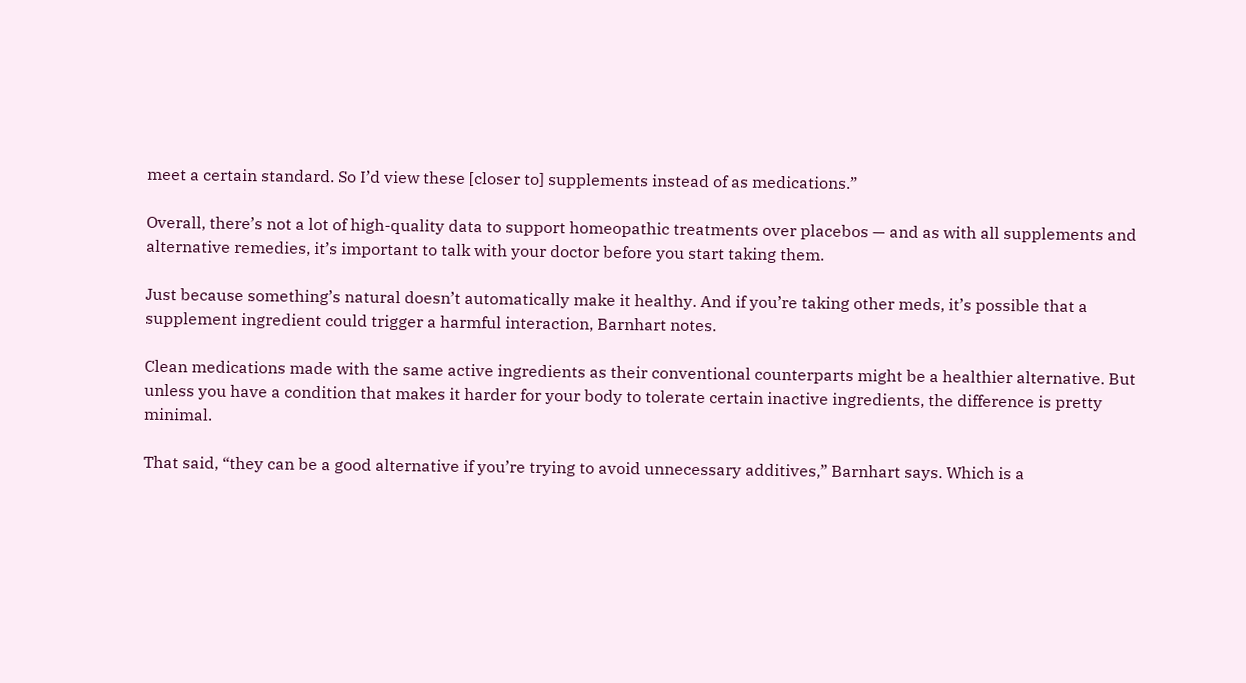meet a certain standard. So I’d view these [closer to] supplements instead of as medications.”

Overall, there’s not a lot of high-quality data to support homeopathic treatments over placebos — and as with all supplements and alternative remedies, it’s important to talk with your doctor before you start taking them.

Just because something’s natural doesn’t automatically make it healthy. And if you’re taking other meds, it’s possible that a supplement ingredient could trigger a harmful interaction, Barnhart notes.

Clean medications made with the same active ingredients as their conventional counterparts might be a healthier alternative. But unless you have a condition that makes it harder for your body to tolerate certain inactive ingredients, the difference is pretty minimal.

That said, “they can be a good alternative if you’re trying to avoid unnecessary additives,” Barnhart says. Which is a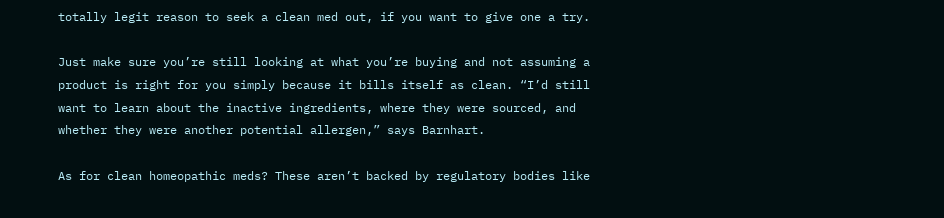totally legit reason to seek a clean med out, if you want to give one a try.

Just make sure you’re still looking at what you’re buying and not assuming a product is right for you simply because it bills itself as clean. “I’d still want to learn about the inactive ingredients, where they were sourced, and whether they were another potential allergen,” says Barnhart.

As for clean homeopathic meds? These aren’t backed by regulatory bodies like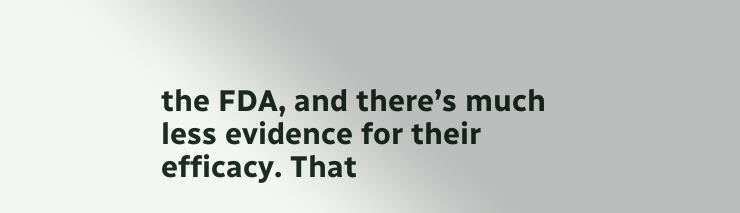the FDA, and there’s much less evidence for their efficacy. That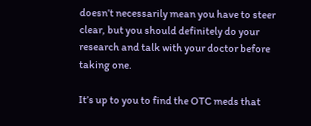doesn’t necessarily mean you have to steer clear, but you should definitely do your research and talk with your doctor before taking one.

It’s up to you to find the OTC meds that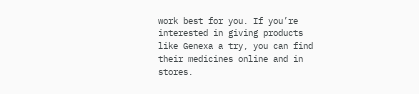work best for you. If you’re interested in giving products like Genexa a try, you can find their medicines online and in stores.